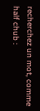recherchez un mot, comme half chub :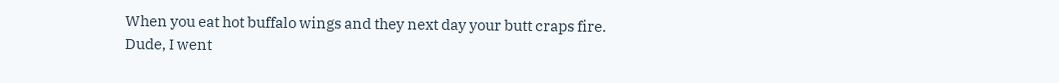When you eat hot buffalo wings and they next day your butt craps fire.
Dude, I went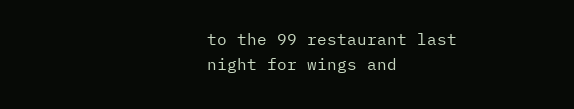to the 99 restaurant last night for wings and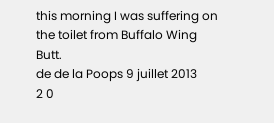this morning I was suffering on the toilet from Buffalo Wing Butt.
de de la Poops 9 juillet 2013
2 0